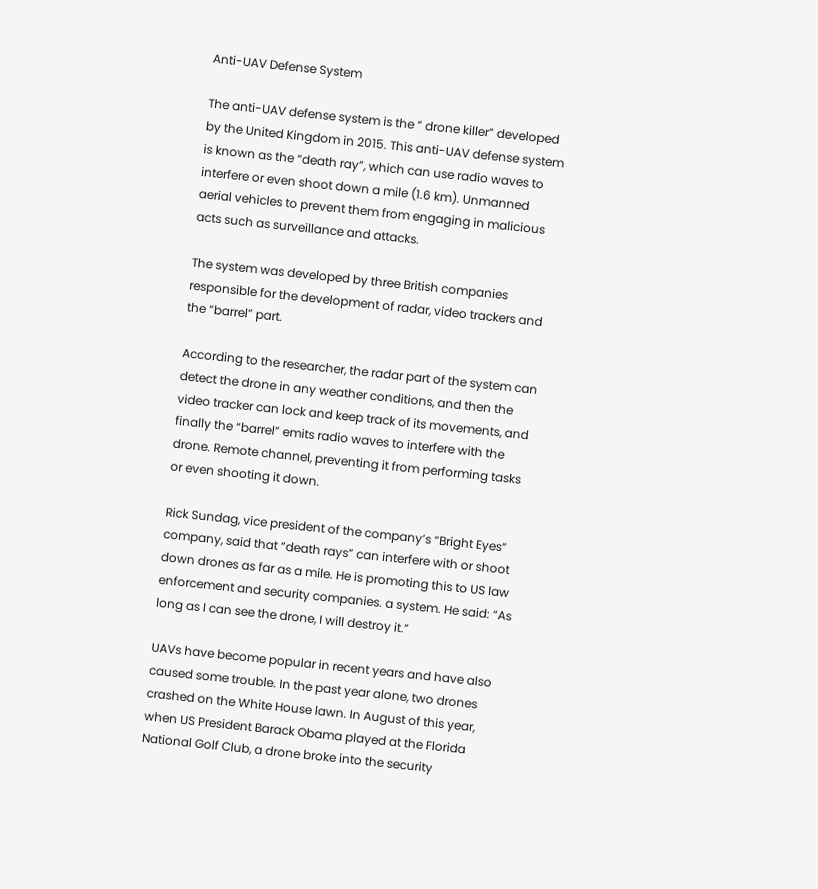Anti-UAV Defense System

The anti-UAV defense system is the ” drone killer” developed by the United Kingdom in 2015. This anti-UAV defense system is known as the “death ray”, which can use radio waves to interfere or even shoot down a mile (1.6 km). Unmanned aerial vehicles to prevent them from engaging in malicious acts such as surveillance and attacks.

The system was developed by three British companies responsible for the development of radar, video trackers and the “barrel” part.

According to the researcher, the radar part of the system can detect the drone in any weather conditions, and then the video tracker can lock and keep track of its movements, and finally the “barrel” emits radio waves to interfere with the drone. Remote channel, preventing it from performing tasks or even shooting it down.

Rick Sundag, vice president of the company’s “Bright Eyes” company, said that “death rays” can interfere with or shoot down drones as far as a mile. He is promoting this to US law enforcement and security companies. a system. He said: “As long as I can see the drone, I will destroy it.”

UAVs have become popular in recent years and have also caused some trouble. In the past year alone, two drones crashed on the White House lawn. In August of this year, when US President Barack Obama played at the Florida National Golf Club, a drone broke into the security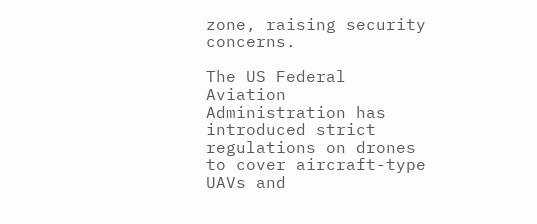zone, raising security concerns.

The US Federal Aviation Administration has introduced strict regulations on drones to cover aircraft-type UAVs and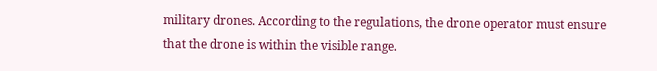military drones. According to the regulations, the drone operator must ensure that the drone is within the visible range.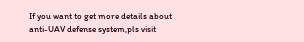If you want to get more details about anti-UAV defense system,pls visit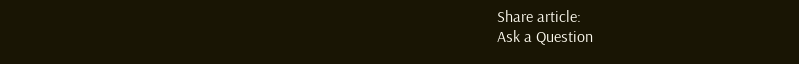Share article:
Ask a Question